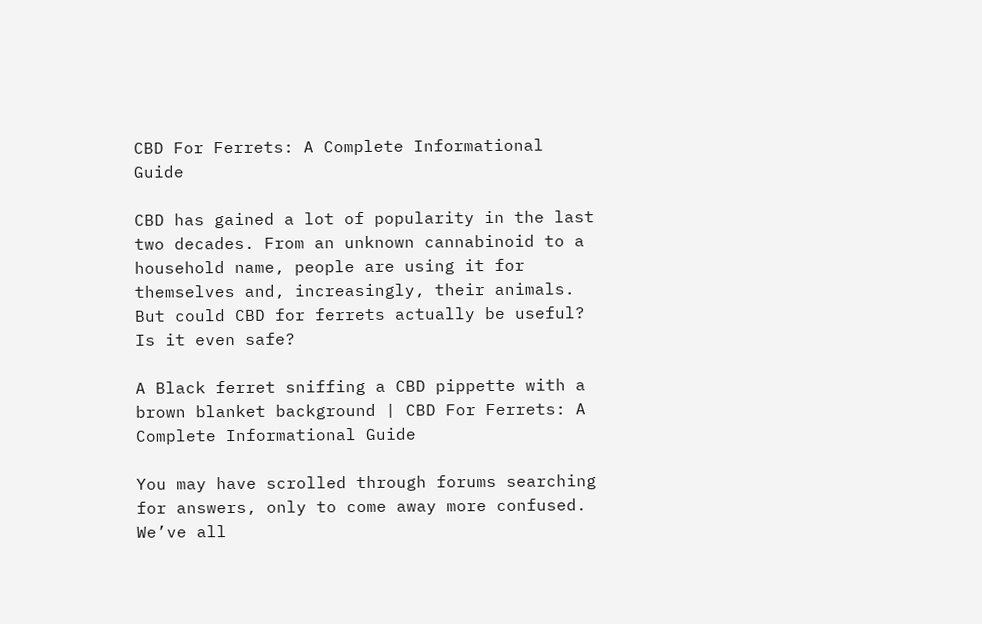CBD For Ferrets: A Complete Informational Guide

CBD has gained a lot of popularity in the last two decades. From an unknown cannabinoid to a household name, people are using it for themselves and, increasingly, their animals. But could CBD for ferrets actually be useful? Is it even safe?

A Black ferret sniffing a CBD pippette with a brown blanket background | CBD For Ferrets: A Complete Informational Guide

You may have scrolled through forums searching for answers, only to come away more confused. We’ve all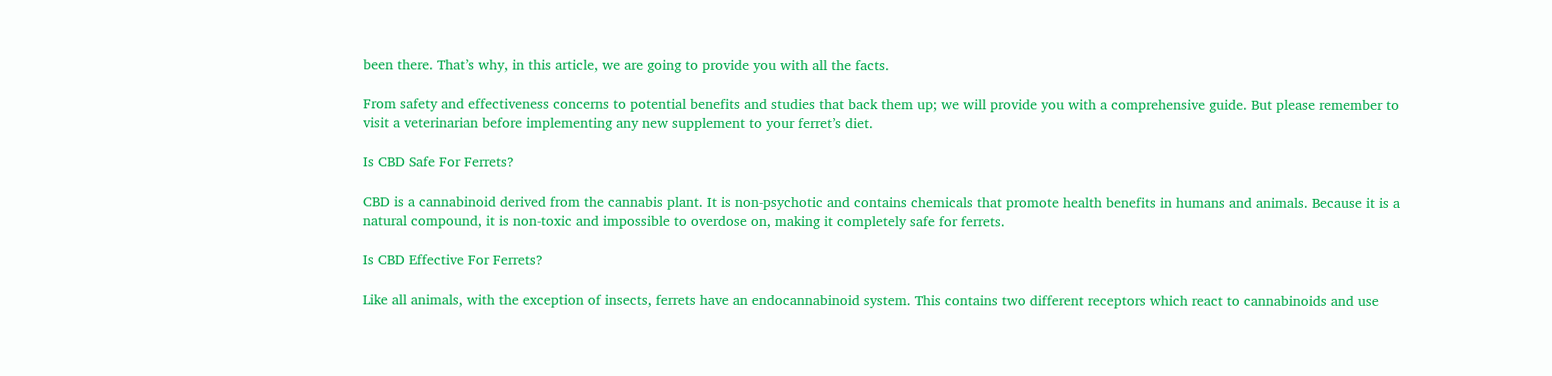been there. That’s why, in this article, we are going to provide you with all the facts.

From safety and effectiveness concerns to potential benefits and studies that back them up; we will provide you with a comprehensive guide. But please remember to visit a veterinarian before implementing any new supplement to your ferret’s diet.

Is CBD Safe For Ferrets?

CBD is a cannabinoid derived from the cannabis plant. It is non-psychotic and contains chemicals that promote health benefits in humans and animals. Because it is a natural compound, it is non-toxic and impossible to overdose on, making it completely safe for ferrets.

Is CBD Effective For Ferrets?

Like all animals, with the exception of insects, ferrets have an endocannabinoid system. This contains two different receptors which react to cannabinoids and use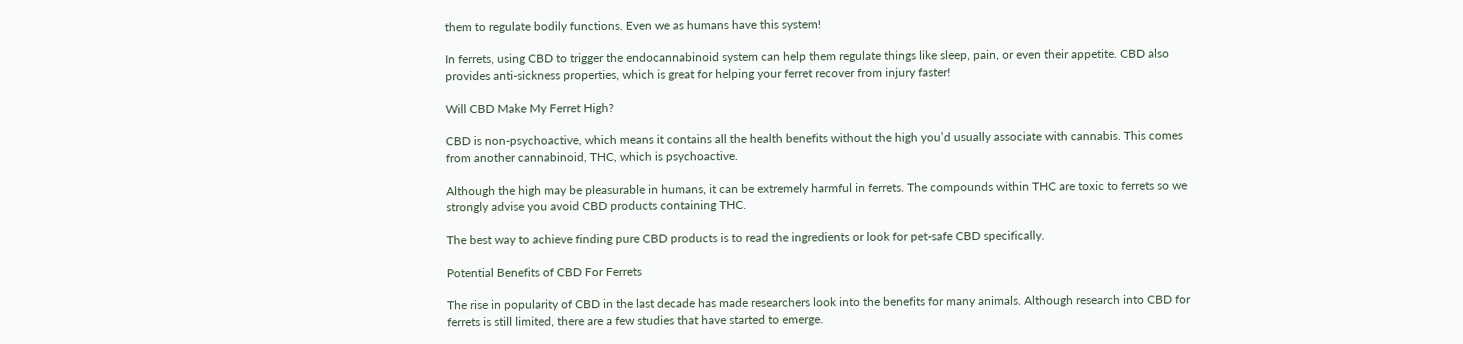them to regulate bodily functions. Even we as humans have this system!

In ferrets, using CBD to trigger the endocannabinoid system can help them regulate things like sleep, pain, or even their appetite. CBD also provides anti-sickness properties, which is great for helping your ferret recover from injury faster!

Will CBD Make My Ferret High?

CBD is non-psychoactive, which means it contains all the health benefits without the high you’d usually associate with cannabis. This comes from another cannabinoid, THC, which is psychoactive.

Although the high may be pleasurable in humans, it can be extremely harmful in ferrets. The compounds within THC are toxic to ferrets so we strongly advise you avoid CBD products containing THC.

The best way to achieve finding pure CBD products is to read the ingredients or look for pet-safe CBD specifically.

Potential Benefits of CBD For Ferrets

The rise in popularity of CBD in the last decade has made researchers look into the benefits for many animals. Although research into CBD for ferrets is still limited, there are a few studies that have started to emerge.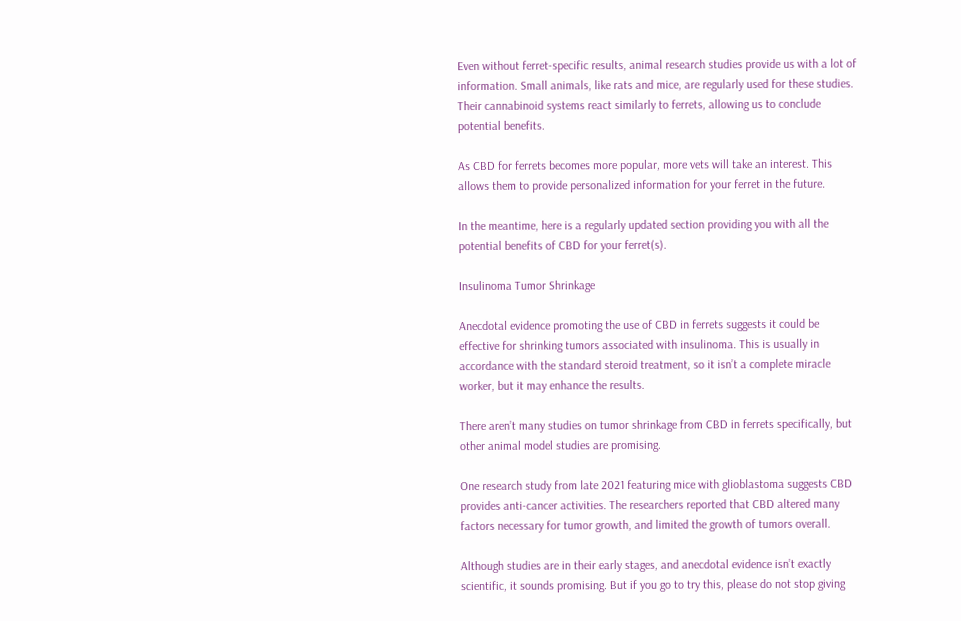Even without ferret-specific results, animal research studies provide us with a lot of information. Small animals, like rats and mice, are regularly used for these studies. Their cannabinoid systems react similarly to ferrets, allowing us to conclude potential benefits.

As CBD for ferrets becomes more popular, more vets will take an interest. This allows them to provide personalized information for your ferret in the future.

In the meantime, here is a regularly updated section providing you with all the potential benefits of CBD for your ferret(s).

Insulinoma Tumor Shrinkage

Anecdotal evidence promoting the use of CBD in ferrets suggests it could be effective for shrinking tumors associated with insulinoma. This is usually in accordance with the standard steroid treatment, so it isn’t a complete miracle worker, but it may enhance the results.

There aren’t many studies on tumor shrinkage from CBD in ferrets specifically, but other animal model studies are promising.

One research study from late 2021 featuring mice with glioblastoma suggests CBD provides anti-cancer activities. The researchers reported that CBD altered many factors necessary for tumor growth, and limited the growth of tumors overall.

Although studies are in their early stages, and anecdotal evidence isn’t exactly scientific, it sounds promising. But if you go to try this, please do not stop giving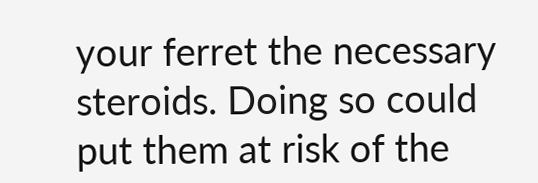your ferret the necessary steroids. Doing so could put them at risk of the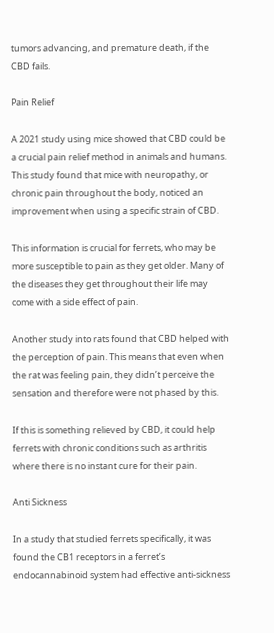tumors advancing, and premature death, if the CBD fails.

Pain Relief

A 2021 study using mice showed that CBD could be a crucial pain relief method in animals and humans. This study found that mice with neuropathy, or chronic pain throughout the body, noticed an improvement when using a specific strain of CBD.

This information is crucial for ferrets, who may be more susceptible to pain as they get older. Many of the diseases they get throughout their life may come with a side effect of pain.

Another study into rats found that CBD helped with the perception of pain. This means that even when the rat was feeling pain, they didn’t perceive the sensation and therefore were not phased by this.

If this is something relieved by CBD, it could help ferrets with chronic conditions such as arthritis where there is no instant cure for their pain.

Anti Sickness

In a study that studied ferrets specifically, it was found the CB1 receptors in a ferret’s endocannabinoid system had effective anti-sickness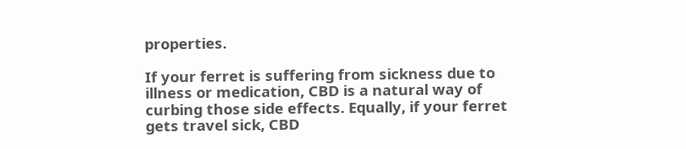properties.

If your ferret is suffering from sickness due to illness or medication, CBD is a natural way of curbing those side effects. Equally, if your ferret gets travel sick, CBD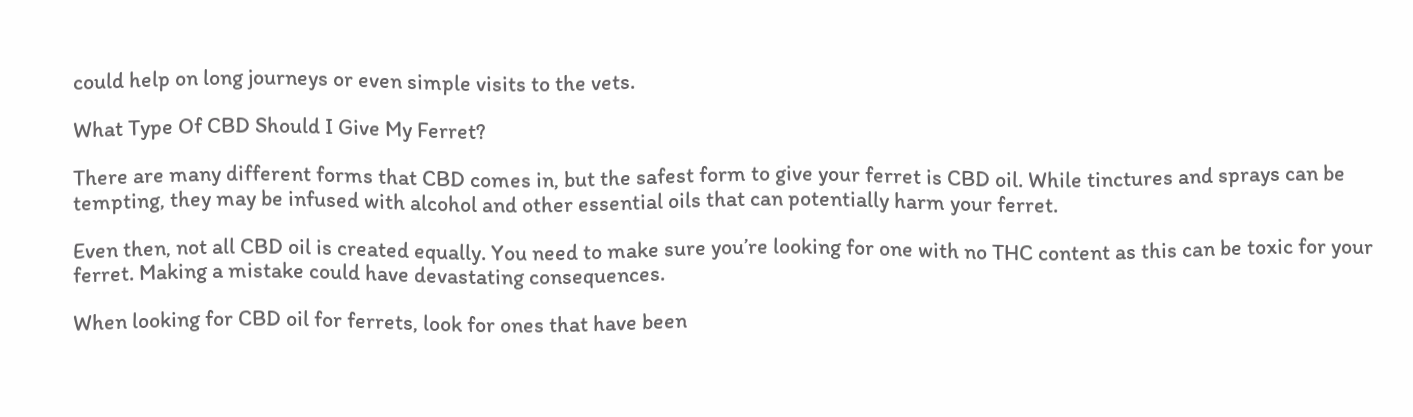could help on long journeys or even simple visits to the vets.

What Type Of CBD Should I Give My Ferret?

There are many different forms that CBD comes in, but the safest form to give your ferret is CBD oil. While tinctures and sprays can be tempting, they may be infused with alcohol and other essential oils that can potentially harm your ferret.

Even then, not all CBD oil is created equally. You need to make sure you’re looking for one with no THC content as this can be toxic for your ferret. Making a mistake could have devastating consequences.

When looking for CBD oil for ferrets, look for ones that have been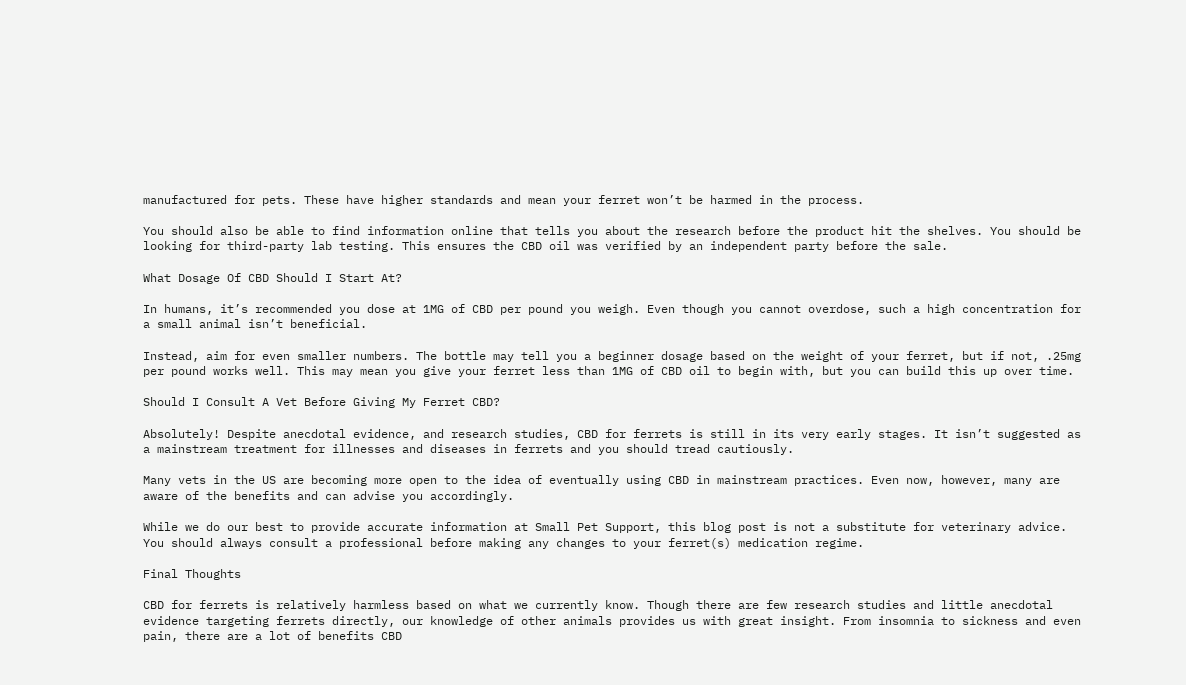manufactured for pets. These have higher standards and mean your ferret won’t be harmed in the process.

You should also be able to find information online that tells you about the research before the product hit the shelves. You should be looking for third-party lab testing. This ensures the CBD oil was verified by an independent party before the sale.

What Dosage Of CBD Should I Start At?

In humans, it’s recommended you dose at 1MG of CBD per pound you weigh. Even though you cannot overdose, such a high concentration for a small animal isn’t beneficial.

Instead, aim for even smaller numbers. The bottle may tell you a beginner dosage based on the weight of your ferret, but if not, .25mg per pound works well. This may mean you give your ferret less than 1MG of CBD oil to begin with, but you can build this up over time.

Should I Consult A Vet Before Giving My Ferret CBD?

Absolutely! Despite anecdotal evidence, and research studies, CBD for ferrets is still in its very early stages. It isn’t suggested as a mainstream treatment for illnesses and diseases in ferrets and you should tread cautiously.

Many vets in the US are becoming more open to the idea of eventually using CBD in mainstream practices. Even now, however, many are aware of the benefits and can advise you accordingly.

While we do our best to provide accurate information at Small Pet Support, this blog post is not a substitute for veterinary advice. You should always consult a professional before making any changes to your ferret(s) medication regime.

Final Thoughts

CBD for ferrets is relatively harmless based on what we currently know. Though there are few research studies and little anecdotal evidence targeting ferrets directly, our knowledge of other animals provides us with great insight. From insomnia to sickness and even pain, there are a lot of benefits CBD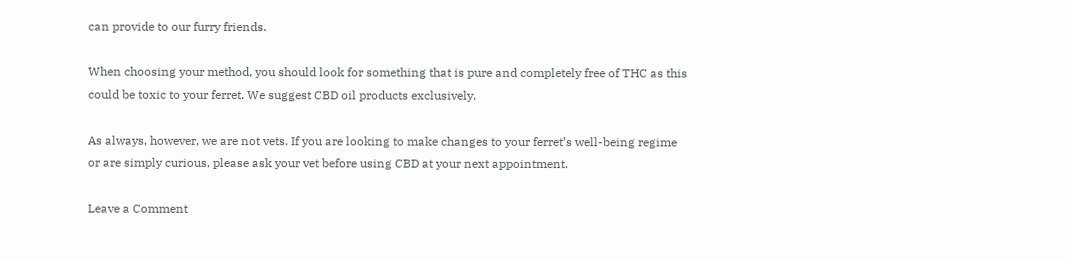can provide to our furry friends.

When choosing your method, you should look for something that is pure and completely free of THC as this could be toxic to your ferret. We suggest CBD oil products exclusively.

As always, however, we are not vets. If you are looking to make changes to your ferret’s well-being regime or are simply curious, please ask your vet before using CBD at your next appointment.

Leave a Comment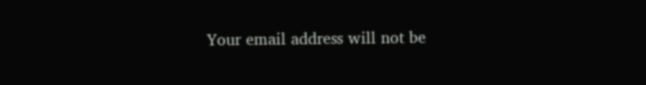Your email address will not be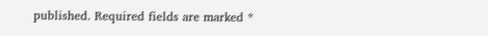published. Required fields are marked *